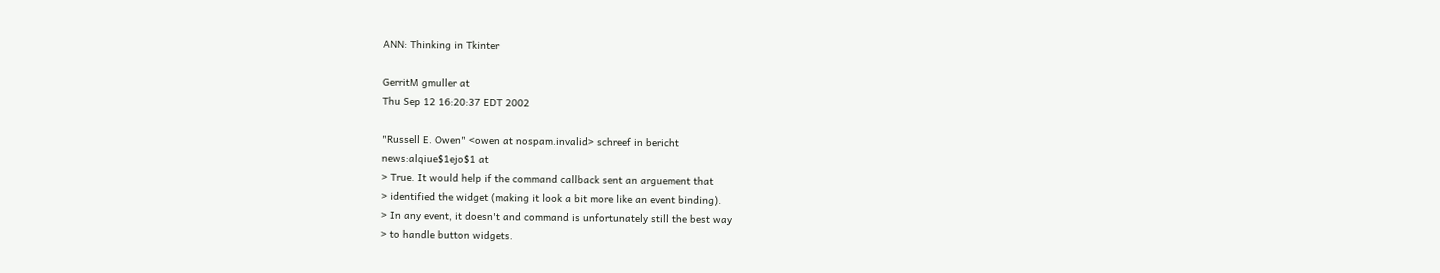ANN: Thinking in Tkinter

GerritM gmuller at
Thu Sep 12 16:20:37 EDT 2002

"Russell E. Owen" <owen at nospam.invalid> schreef in bericht
news:alqiue$1ejo$1 at
> True. It would help if the command callback sent an arguement that
> identified the widget (making it look a bit more like an event binding).
> In any event, it doesn't and command is unfortunately still the best way
> to handle button widgets.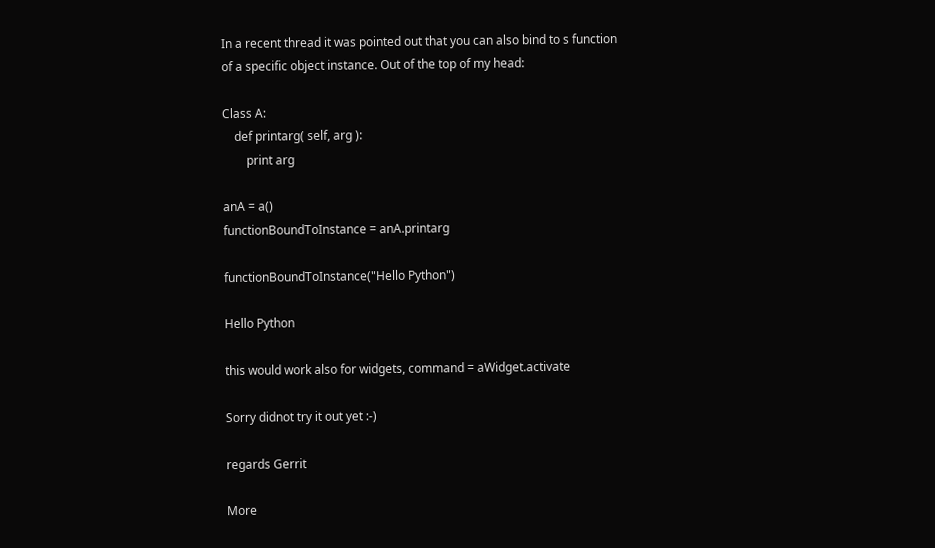In a recent thread it was pointed out that you can also bind to s function
of a specific object instance. Out of the top of my head:

Class A:
    def printarg( self, arg ):
        print arg

anA = a()
functionBoundToInstance = anA.printarg

functionBoundToInstance("Hello Python")

Hello Python

this would work also for widgets, command = aWidget.activate

Sorry didnot try it out yet :-)

regards Gerrit

More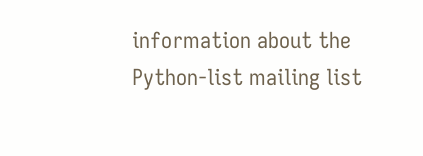information about the Python-list mailing list